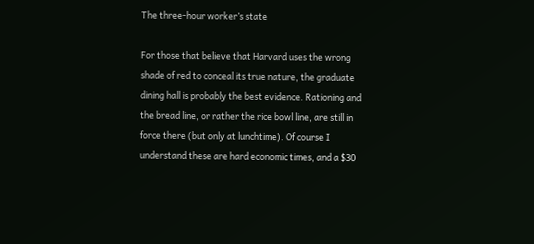The three-hour worker’s state

For those that believe that Harvard uses the wrong shade of red to conceal its true nature, the graduate dining hall is probably the best evidence. Rationing and the bread line, or rather the rice bowl line, are still in force there (but only at lunchtime). Of course I understand these are hard economic times, and a $30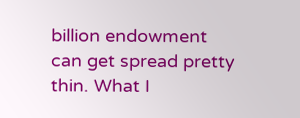billion endowment can get spread pretty thin. What I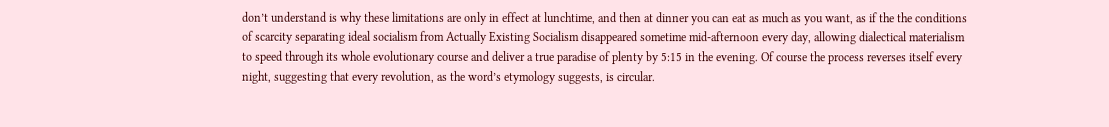don’t understand is why these limitations are only in effect at lunchtime, and then at dinner you can eat as much as you want, as if the the conditions of scarcity separating ideal socialism from Actually Existing Socialism disappeared sometime mid-afternoon every day, allowing dialectical materialism to speed through its whole evolutionary course and deliver a true paradise of plenty by 5:15 in the evening. Of course the process reverses itself every night, suggesting that every revolution, as the word’s etymology suggests, is circular.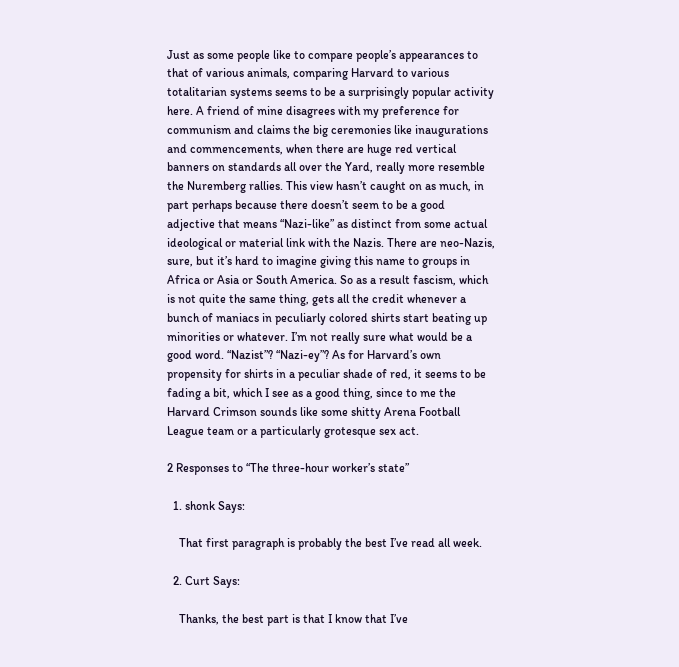Just as some people like to compare people’s appearances to that of various animals, comparing Harvard to various totalitarian systems seems to be a surprisingly popular activity here. A friend of mine disagrees with my preference for communism and claims the big ceremonies like inaugurations and commencements, when there are huge red vertical banners on standards all over the Yard, really more resemble the Nuremberg rallies. This view hasn’t caught on as much, in part perhaps because there doesn’t seem to be a good adjective that means “Nazi-like” as distinct from some actual ideological or material link with the Nazis. There are neo-Nazis, sure, but it’s hard to imagine giving this name to groups in Africa or Asia or South America. So as a result fascism, which is not quite the same thing, gets all the credit whenever a bunch of maniacs in peculiarly colored shirts start beating up minorities or whatever. I’m not really sure what would be a good word. “Nazist”? “Nazi-ey”? As for Harvard’s own propensity for shirts in a peculiar shade of red, it seems to be fading a bit, which I see as a good thing, since to me the Harvard Crimson sounds like some shitty Arena Football League team or a particularly grotesque sex act.

2 Responses to “The three-hour worker’s state”

  1. shonk Says:

    That first paragraph is probably the best I’ve read all week.

  2. Curt Says:

    Thanks, the best part is that I know that I’ve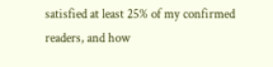satisfied at least 25% of my confirmed readers, and how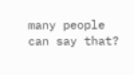many people can say that?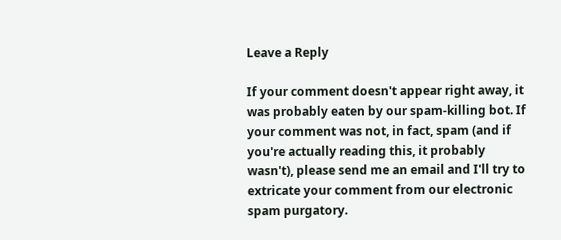Leave a Reply

If your comment doesn't appear right away, it was probably eaten by our spam-killing bot. If your comment was not, in fact, spam (and if you're actually reading this, it probably wasn't), please send me an email and I'll try to extricate your comment from our electronic spam purgatory.